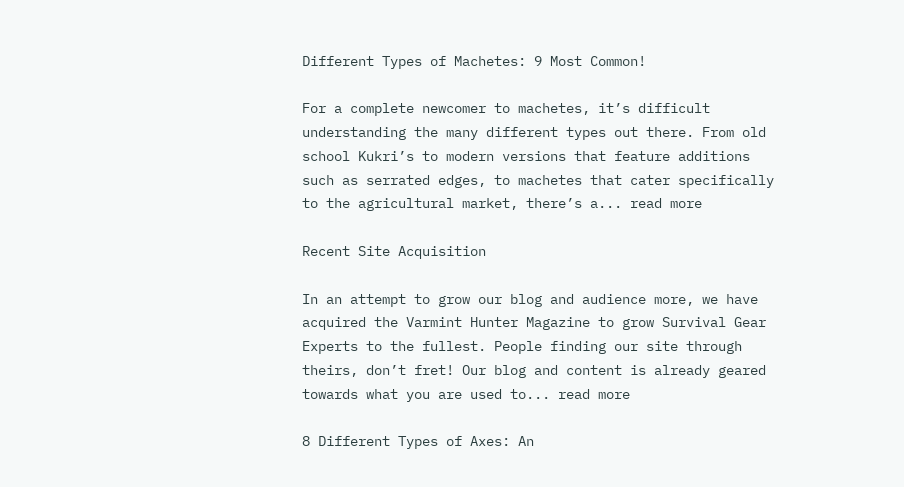Different Types of Machetes: 9 Most Common!

For a complete newcomer to machetes, it’s difficult understanding the many different types out there. From old school Kukri’s to modern versions that feature additions such as serrated edges, to machetes that cater specifically to the agricultural market, there’s a... read more

Recent Site Acquisition

In an attempt to grow our blog and audience more, we have acquired the Varmint Hunter Magazine to grow Survival Gear Experts to the fullest. People finding our site through theirs, don’t fret! Our blog and content is already geared towards what you are used to... read more

8 Different Types of Axes: An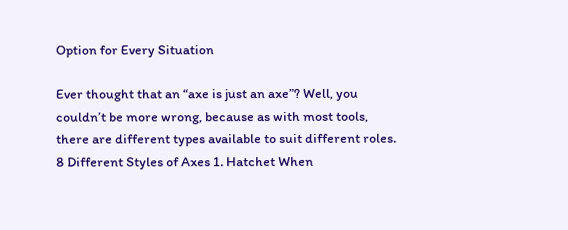Option for Every Situation

Ever thought that an “axe is just an axe”? Well, you couldn’t be more wrong, because as with most tools, there are different types available to suit different roles. 8 Different Styles of Axes 1. Hatchet When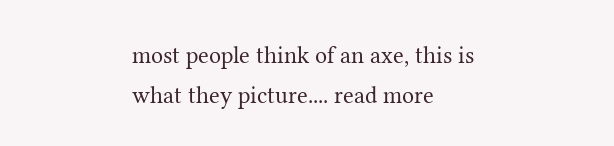most people think of an axe, this is what they picture.... read more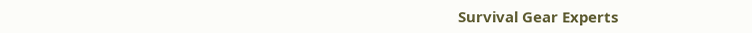Survival Gear Experts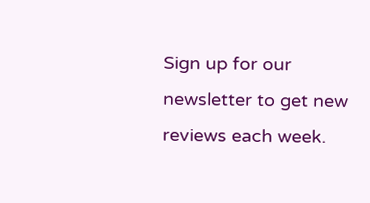Sign up for our newsletter to get new reviews each week.